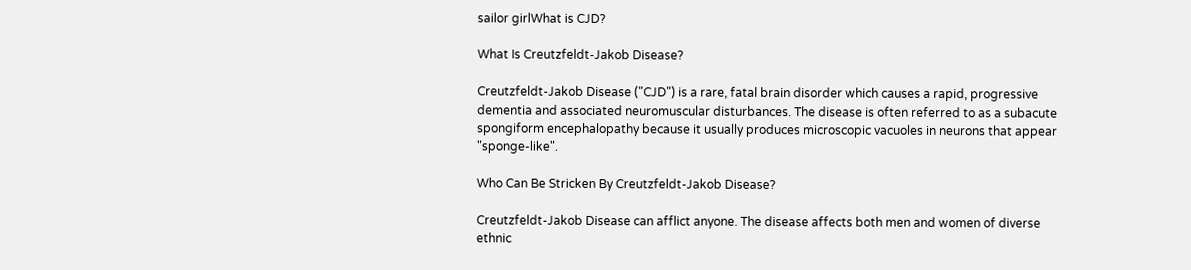sailor girlWhat is CJD?

What Is Creutzfeldt-Jakob Disease?

Creutzfeldt-Jakob Disease ("CJD") is a rare, fatal brain disorder which causes a rapid, progressive dementia and associated neuromuscular disturbances. The disease is often referred to as a subacute spongiform encephalopathy because it usually produces microscopic vacuoles in neurons that appear "sponge-like".

Who Can Be Stricken By Creutzfeldt-Jakob Disease?

Creutzfeldt-Jakob Disease can afflict anyone. The disease affects both men and women of diverse ethnic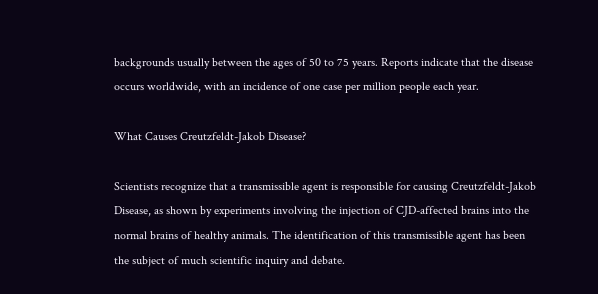backgrounds usually between the ages of 50 to 75 years. Reports indicate that the disease occurs worldwide, with an incidence of one case per million people each year.

What Causes Creutzfeldt-Jakob Disease?

Scientists recognize that a transmissible agent is responsible for causing Creutzfeldt-Jakob Disease, as shown by experiments involving the injection of CJD-affected brains into the normal brains of healthy animals. The identification of this transmissible agent has been the subject of much scientific inquiry and debate.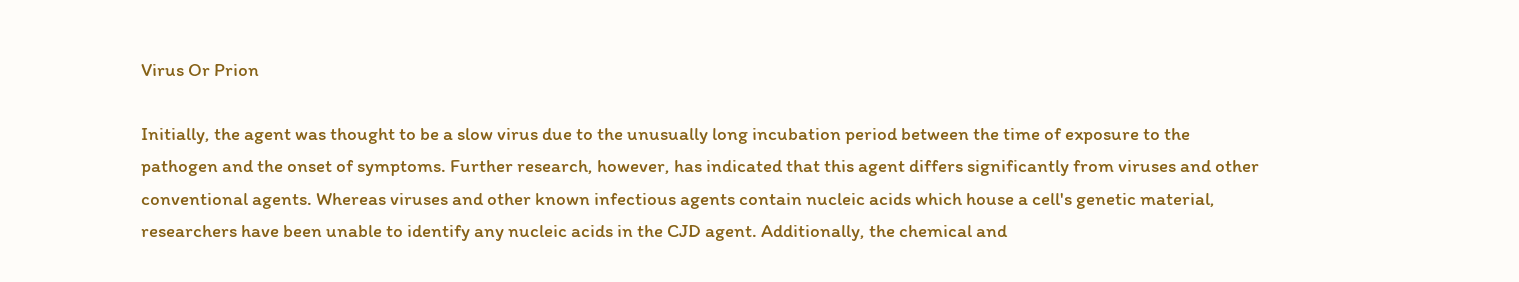Virus Or Prion

Initially, the agent was thought to be a slow virus due to the unusually long incubation period between the time of exposure to the pathogen and the onset of symptoms. Further research, however, has indicated that this agent differs significantly from viruses and other conventional agents. Whereas viruses and other known infectious agents contain nucleic acids which house a cell's genetic material, researchers have been unable to identify any nucleic acids in the CJD agent. Additionally, the chemical and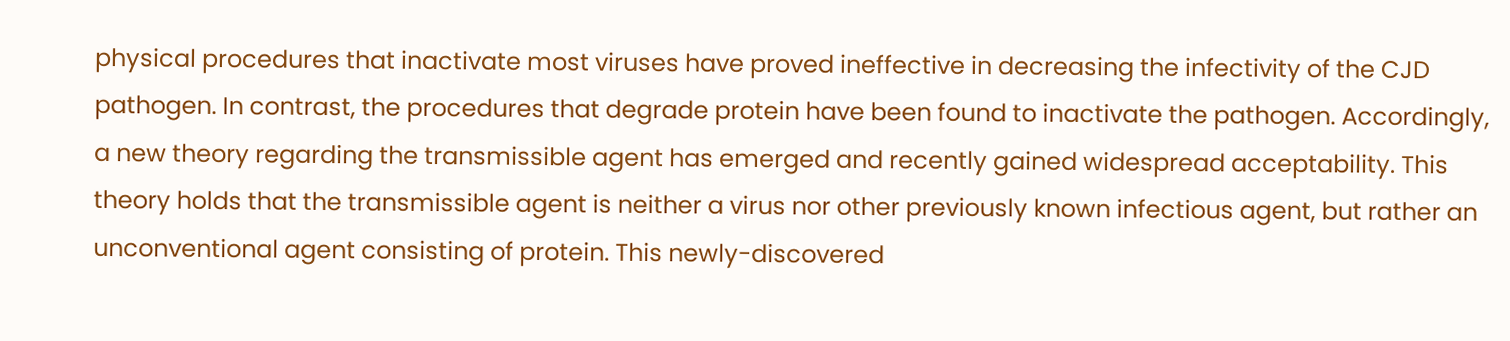physical procedures that inactivate most viruses have proved ineffective in decreasing the infectivity of the CJD pathogen. In contrast, the procedures that degrade protein have been found to inactivate the pathogen. Accordingly, a new theory regarding the transmissible agent has emerged and recently gained widespread acceptability. This theory holds that the transmissible agent is neither a virus nor other previously known infectious agent, but rather an unconventional agent consisting of protein. This newly-discovered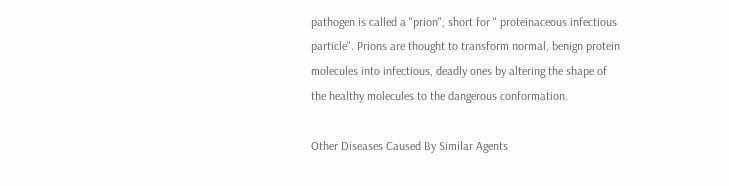pathogen is called a "prion", short for " proteinaceous infectious particle". Prions are thought to transform normal, benign protein molecules into infectious, deadly ones by altering the shape of the healthy molecules to the dangerous conformation.

Other Diseases Caused By Similar Agents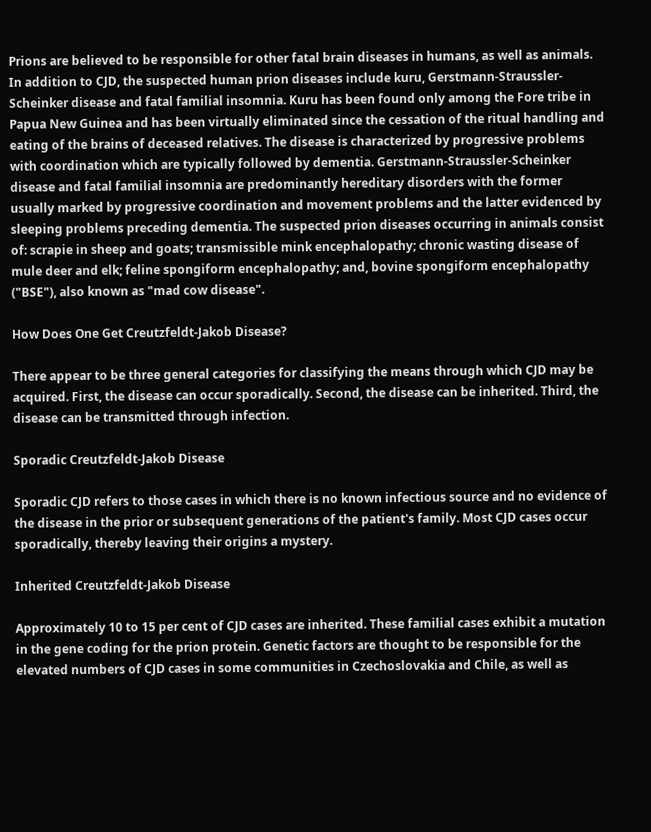Prions are believed to be responsible for other fatal brain diseases in humans, as well as animals. In addition to CJD, the suspected human prion diseases include kuru, Gerstmann-Straussler-Scheinker disease and fatal familial insomnia. Kuru has been found only among the Fore tribe in Papua New Guinea and has been virtually eliminated since the cessation of the ritual handling and eating of the brains of deceased relatives. The disease is characterized by progressive problems with coordination which are typically followed by dementia. Gerstmann-Straussler-Scheinker disease and fatal familial insomnia are predominantly hereditary disorders with the former usually marked by progressive coordination and movement problems and the latter evidenced by sleeping problems preceding dementia. The suspected prion diseases occurring in animals consist of: scrapie in sheep and goats; transmissible mink encephalopathy; chronic wasting disease of mule deer and elk; feline spongiform encephalopathy; and, bovine spongiform encephalopathy ("BSE"), also known as "mad cow disease".

How Does One Get Creutzfeldt-Jakob Disease?

There appear to be three general categories for classifying the means through which CJD may be acquired. First, the disease can occur sporadically. Second, the disease can be inherited. Third, the disease can be transmitted through infection.

Sporadic Creutzfeldt-Jakob Disease

Sporadic CJD refers to those cases in which there is no known infectious source and no evidence of the disease in the prior or subsequent generations of the patient's family. Most CJD cases occur sporadically, thereby leaving their origins a mystery.

Inherited Creutzfeldt-Jakob Disease

Approximately 10 to 15 per cent of CJD cases are inherited. These familial cases exhibit a mutation in the gene coding for the prion protein. Genetic factors are thought to be responsible for the elevated numbers of CJD cases in some communities in Czechoslovakia and Chile, as well as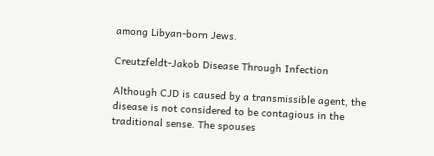among Libyan-born Jews.

Creutzfeldt-Jakob Disease Through Infection

Although CJD is caused by a transmissible agent, the disease is not considered to be contagious in the traditional sense. The spouses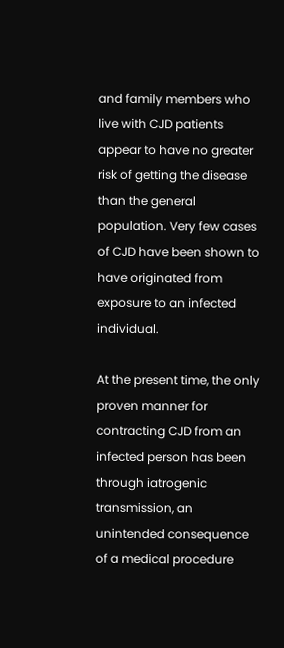and family members who live with CJD patients appear to have no greater risk of getting the disease than the general population. Very few cases of CJD have been shown to have originated from exposure to an infected individual.

At the present time, the only proven manner for contracting CJD from an infected person has been through iatrogenic transmission, an unintended consequence of a medical procedure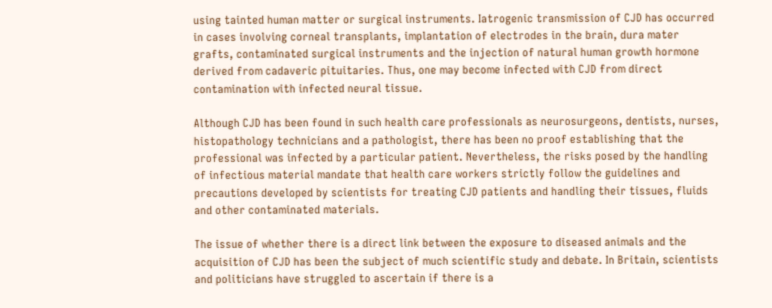using tainted human matter or surgical instruments. Iatrogenic transmission of CJD has occurred in cases involving corneal transplants, implantation of electrodes in the brain, dura mater grafts, contaminated surgical instruments and the injection of natural human growth hormone derived from cadaveric pituitaries. Thus, one may become infected with CJD from direct contamination with infected neural tissue.

Although CJD has been found in such health care professionals as neurosurgeons, dentists, nurses, histopathology technicians and a pathologist, there has been no proof establishing that the professional was infected by a particular patient. Nevertheless, the risks posed by the handling of infectious material mandate that health care workers strictly follow the guidelines and precautions developed by scientists for treating CJD patients and handling their tissues, fluids and other contaminated materials.

The issue of whether there is a direct link between the exposure to diseased animals and the acquisition of CJD has been the subject of much scientific study and debate. In Britain, scientists and politicians have struggled to ascertain if there is a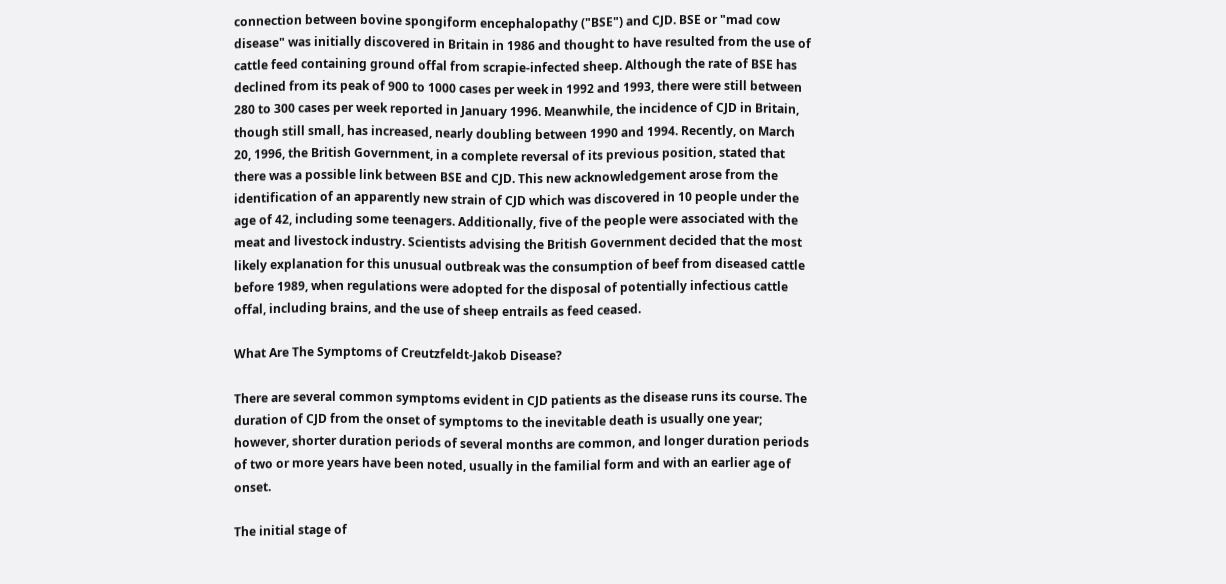connection between bovine spongiform encephalopathy ("BSE") and CJD. BSE or "mad cow disease" was initially discovered in Britain in 1986 and thought to have resulted from the use of cattle feed containing ground offal from scrapie-infected sheep. Although the rate of BSE has declined from its peak of 900 to 1000 cases per week in 1992 and 1993, there were still between 280 to 300 cases per week reported in January 1996. Meanwhile, the incidence of CJD in Britain, though still small, has increased, nearly doubling between 1990 and 1994. Recently, on March 20, 1996, the British Government, in a complete reversal of its previous position, stated that there was a possible link between BSE and CJD. This new acknowledgement arose from the identification of an apparently new strain of CJD which was discovered in 10 people under the age of 42, including some teenagers. Additionally, five of the people were associated with the meat and livestock industry. Scientists advising the British Government decided that the most likely explanation for this unusual outbreak was the consumption of beef from diseased cattle before 1989, when regulations were adopted for the disposal of potentially infectious cattle offal, including brains, and the use of sheep entrails as feed ceased.

What Are The Symptoms of Creutzfeldt-Jakob Disease?

There are several common symptoms evident in CJD patients as the disease runs its course. The duration of CJD from the onset of symptoms to the inevitable death is usually one year; however, shorter duration periods of several months are common, and longer duration periods of two or more years have been noted, usually in the familial form and with an earlier age of onset.

The initial stage of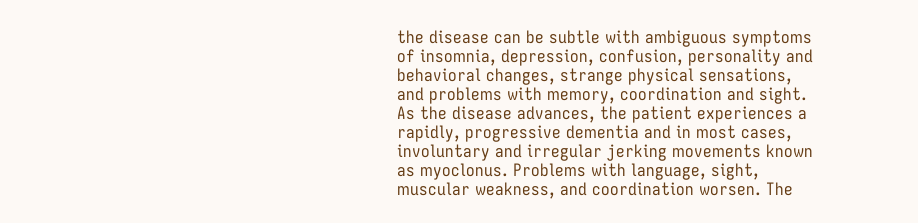the disease can be subtle with ambiguous symptoms of insomnia, depression, confusion, personality and behavioral changes, strange physical sensations, and problems with memory, coordination and sight. As the disease advances, the patient experiences a rapidly, progressive dementia and in most cases, involuntary and irregular jerking movements known as myoclonus. Problems with language, sight, muscular weakness, and coordination worsen. The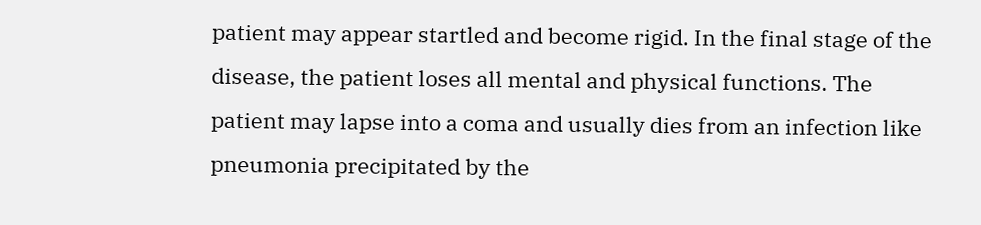patient may appear startled and become rigid. In the final stage of the disease, the patient loses all mental and physical functions. The patient may lapse into a coma and usually dies from an infection like pneumonia precipitated by the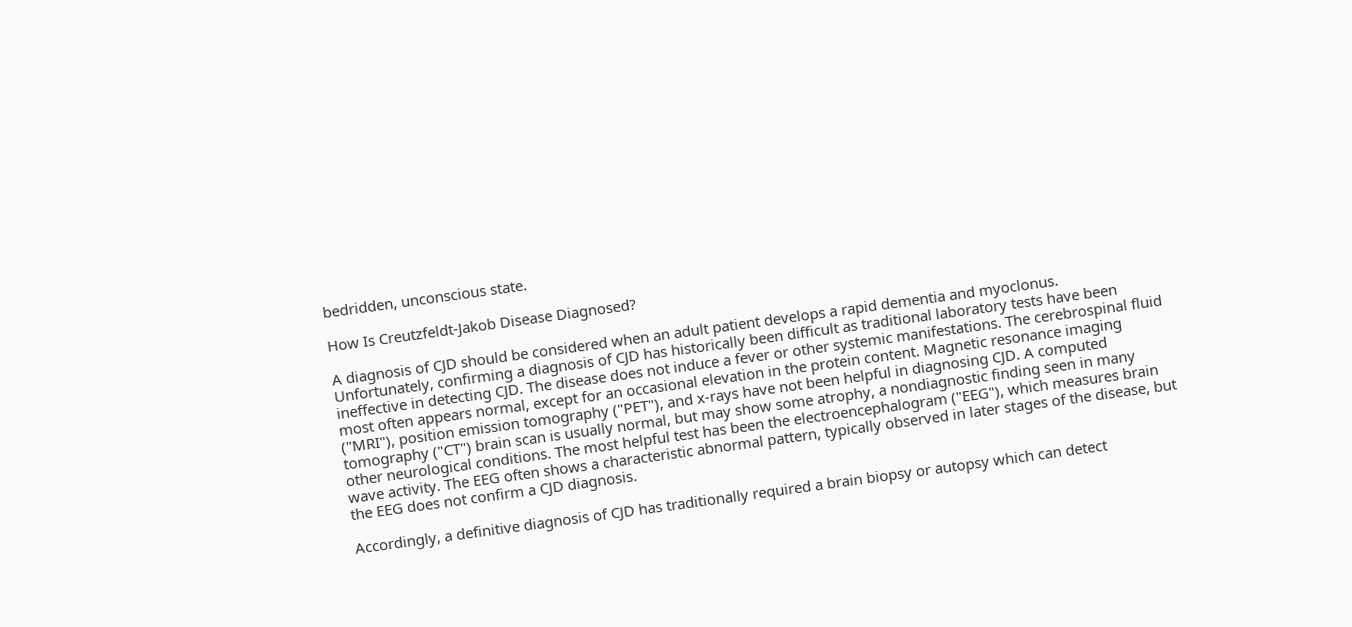bedridden, unconscious state.

How Is Creutzfeldt-Jakob Disease Diagnosed?

A diagnosis of CJD should be considered when an adult patient develops a rapid dementia and myoclonus. Unfortunately, confirming a diagnosis of CJD has historically been difficult as traditional laboratory tests have been ineffective in detecting CJD. The disease does not induce a fever or other systemic manifestations. The cerebrospinal fluid most often appears normal, except for an occasional elevation in the protein content. Magnetic resonance imaging ("MRI"), position emission tomography ("PET"), and x-rays have not been helpful in diagnosing CJD. A computed tomography ("CT") brain scan is usually normal, but may show some atrophy, a nondiagnostic finding seen in many other neurological conditions. The most helpful test has been the electroencephalogram ("EEG"), which measures brain wave activity. The EEG often shows a characteristic abnormal pattern, typically observed in later stages of the disease, but the EEG does not confirm a CJD diagnosis.

Accordingly, a definitive diagnosis of CJD has traditionally required a brain biopsy or autopsy which can detect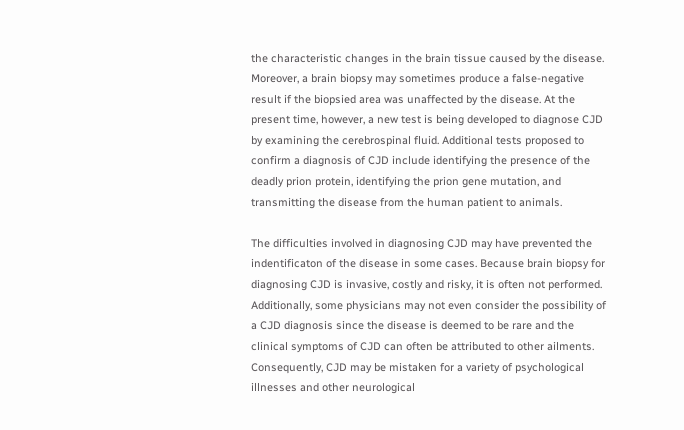the characteristic changes in the brain tissue caused by the disease. Moreover, a brain biopsy may sometimes produce a false-negative result if the biopsied area was unaffected by the disease. At the present time, however, a new test is being developed to diagnose CJD by examining the cerebrospinal fluid. Additional tests proposed to confirm a diagnosis of CJD include identifying the presence of the deadly prion protein, identifying the prion gene mutation, and transmitting the disease from the human patient to animals.

The difficulties involved in diagnosing CJD may have prevented the indentificaton of the disease in some cases. Because brain biopsy for diagnosing CJD is invasive, costly and risky, it is often not performed. Additionally, some physicians may not even consider the possibility of a CJD diagnosis since the disease is deemed to be rare and the clinical symptoms of CJD can often be attributed to other ailments. Consequently, CJD may be mistaken for a variety of psychological illnesses and other neurological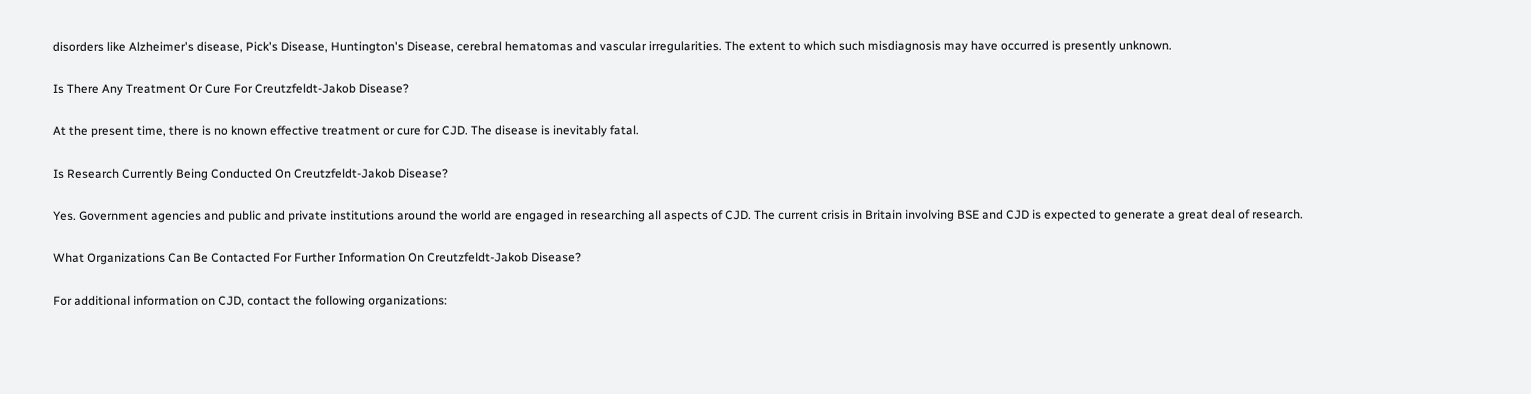disorders like Alzheimer's disease, Pick's Disease, Huntington's Disease, cerebral hematomas and vascular irregularities. The extent to which such misdiagnosis may have occurred is presently unknown.

Is There Any Treatment Or Cure For Creutzfeldt-Jakob Disease?

At the present time, there is no known effective treatment or cure for CJD. The disease is inevitably fatal.

Is Research Currently Being Conducted On Creutzfeldt-Jakob Disease?

Yes. Government agencies and public and private institutions around the world are engaged in researching all aspects of CJD. The current crisis in Britain involving BSE and CJD is expected to generate a great deal of research.

What Organizations Can Be Contacted For Further Information On Creutzfeldt-Jakob Disease?

For additional information on CJD, contact the following organizations: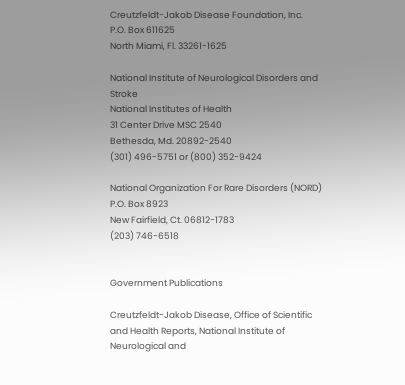Creutzfeldt-Jakob Disease Foundation, Inc.
P.O. Box 611625
North Miami, Fl. 33261-1625

National Institute of Neurological Disorders and Stroke
National Institutes of Health
31 Center Drive MSC 2540
Bethesda, Md. 20892-2540
(301) 496-5751 or (800) 352-9424

National Organization For Rare Disorders (NORD)
P.O. Box 8923
New Fairfield, Ct. 06812-1783
(203) 746-6518


Government Publications

Creutzfeldt-Jakob Disease, Office of Scientific and Health Reports, National Institute of Neurological and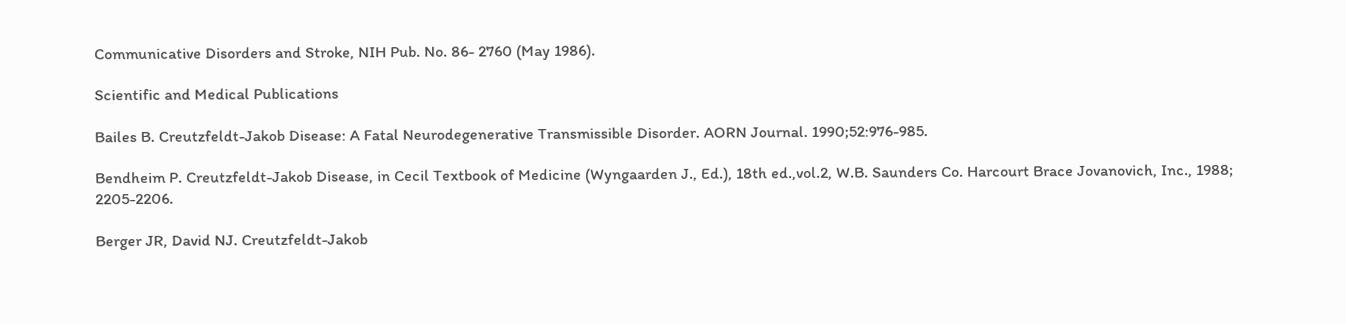Communicative Disorders and Stroke, NIH Pub. No. 86- 2760 (May 1986).

Scientific and Medical Publications

Bailes B. Creutzfeldt-Jakob Disease: A Fatal Neurodegenerative Transmissible Disorder. AORN Journal. 1990;52:976-985.

Bendheim P. Creutzfeldt-Jakob Disease, in Cecil Textbook of Medicine (Wyngaarden J., Ed.), 18th ed.,vol.2, W.B. Saunders Co. Harcourt Brace Jovanovich, Inc., 1988; 2205-2206.

Berger JR, David NJ. Creutzfeldt-Jakob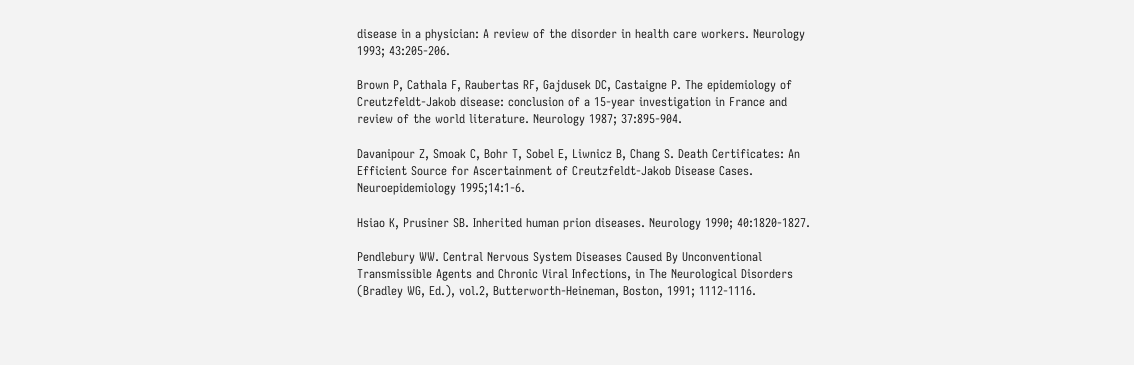disease in a physician: A review of the disorder in health care workers. Neurology 1993; 43:205-206.

Brown P, Cathala F, Raubertas RF, Gajdusek DC, Castaigne P. The epidemiology of Creutzfeldt-Jakob disease: conclusion of a 15-year investigation in France and review of the world literature. Neurology 1987; 37:895-904.

Davanipour Z, Smoak C, Bohr T, Sobel E, Liwnicz B, Chang S. Death Certificates: An Efficient Source for Ascertainment of Creutzfeldt-Jakob Disease Cases. Neuroepidemiology 1995;14:1-6.

Hsiao K, Prusiner SB. Inherited human prion diseases. Neurology 1990; 40:1820-1827.

Pendlebury WW. Central Nervous System Diseases Caused By Unconventional Transmissible Agents and Chronic Viral Infections, in The Neurological Disorders (Bradley WG, Ed.), vol.2, Butterworth-Heineman, Boston, 1991; 1112-1116.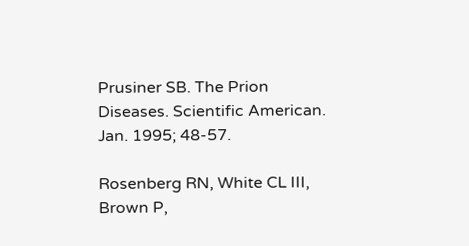Prusiner SB. The Prion Diseases. Scientific American. Jan. 1995; 48-57.

Rosenberg RN, White CL III, Brown P,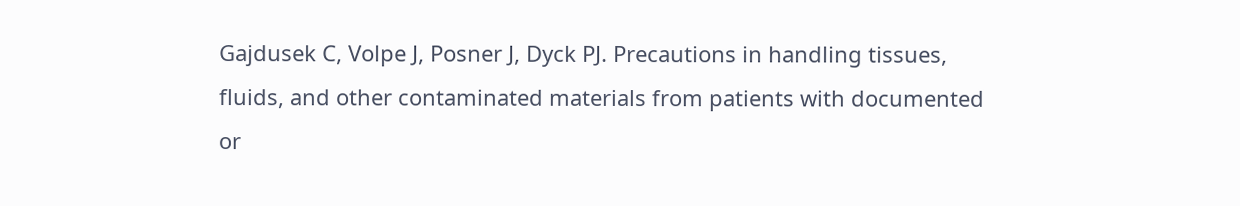Gajdusek C, Volpe J, Posner J, Dyck PJ. Precautions in handling tissues, fluids, and other contaminated materials from patients with documented or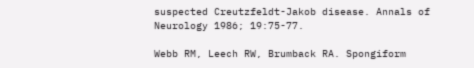suspected Creutzfeldt-Jakob disease. Annals of Neurology 1986; 19:75-77.

Webb RM, Leech RW, Brumback RA. Spongiform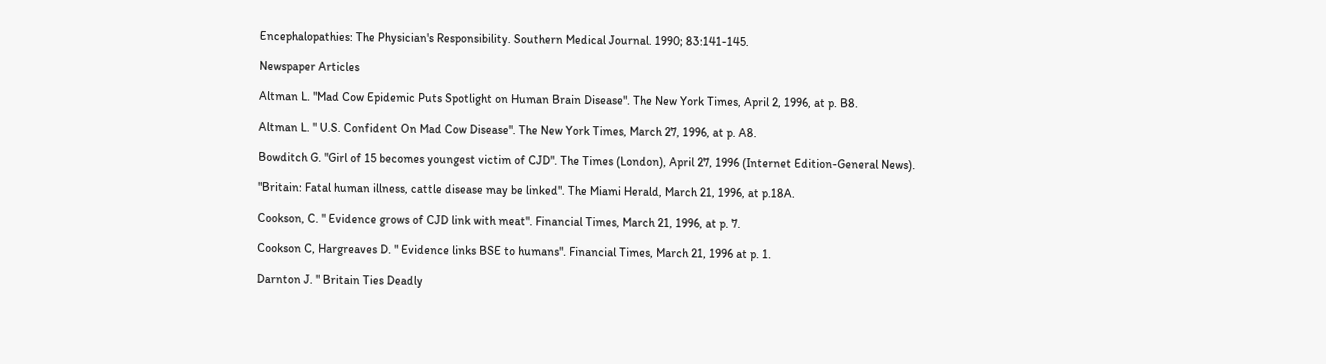Encephalopathies: The Physician's Responsibility. Southern Medical Journal. 1990; 83:141-145.

Newspaper Articles

Altman L. "Mad Cow Epidemic Puts Spotlight on Human Brain Disease". The New York Times, April 2, 1996, at p. B8.

Altman L. " U.S. Confident On Mad Cow Disease". The New York Times, March 27, 1996, at p. A8.

Bowditch G. "Girl of 15 becomes youngest victim of CJD". The Times (London), April 27, 1996 (Internet Edition-General News).

"Britain: Fatal human illness, cattle disease may be linked". The Miami Herald, March 21, 1996, at p.18A.

Cookson, C. " Evidence grows of CJD link with meat". Financial Times, March 21, 1996, at p. 7.

Cookson C, Hargreaves D. " Evidence links BSE to humans". Financial Times, March 21, 1996 at p. 1.

Darnton J. " Britain Ties Deadly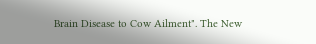Brain Disease to Cow Ailment". The New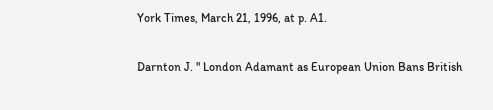York Times, March 21, 1996, at p. A1.

Darnton J. " London Adamant as European Union Bans British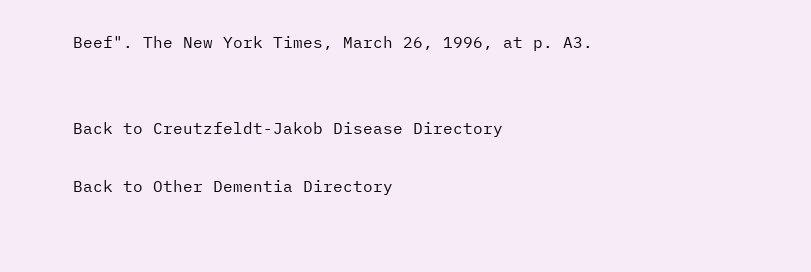Beef". The New York Times, March 26, 1996, at p. A3.


Back to Creutzfeldt-Jakob Disease Directory

Back to Other Dementia Directory